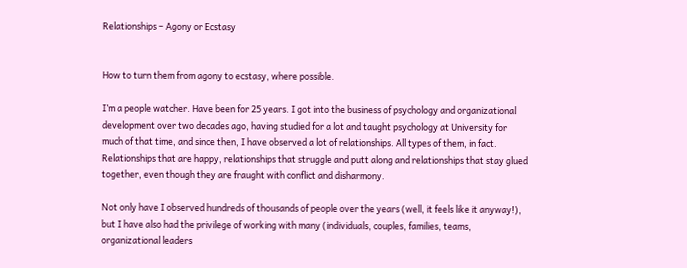Relationships – Agony or Ecstasy


How to turn them from agony to ecstasy, where possible.

I’m a people watcher. Have been for 25 years. I got into the business of psychology and organizational development over two decades ago, having studied for a lot and taught psychology at University for much of that time, and since then, I have observed a lot of relationships. All types of them, in fact. Relationships that are happy, relationships that struggle and putt along and relationships that stay glued together, even though they are fraught with conflict and disharmony.

Not only have I observed hundreds of thousands of people over the years (well, it feels like it anyway!), but I have also had the privilege of working with many (individuals, couples, families, teams, organizational leaders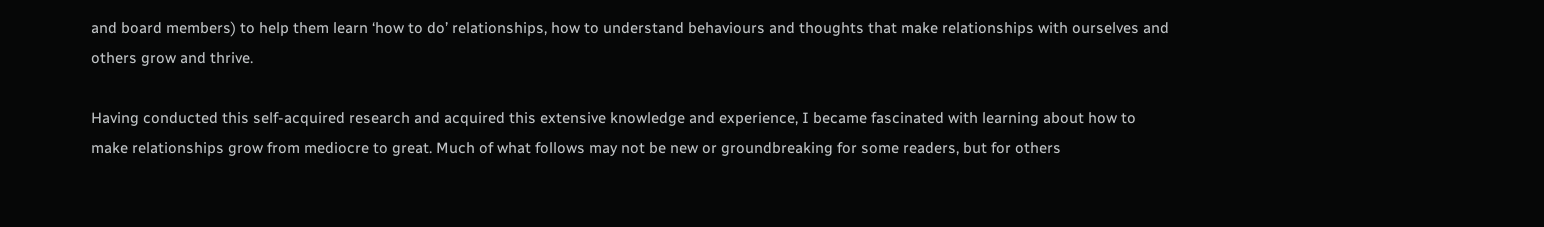and board members) to help them learn ‘how to do’ relationships, how to understand behaviours and thoughts that make relationships with ourselves and others grow and thrive.

Having conducted this self-acquired research and acquired this extensive knowledge and experience, I became fascinated with learning about how to make relationships grow from mediocre to great. Much of what follows may not be new or groundbreaking for some readers, but for others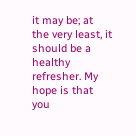it may be; at the very least, it should be a healthy refresher. My hope is that you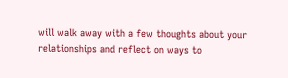will walk away with a few thoughts about your relationships and reflect on ways to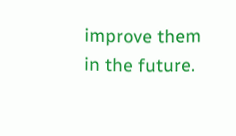improve them in the future.